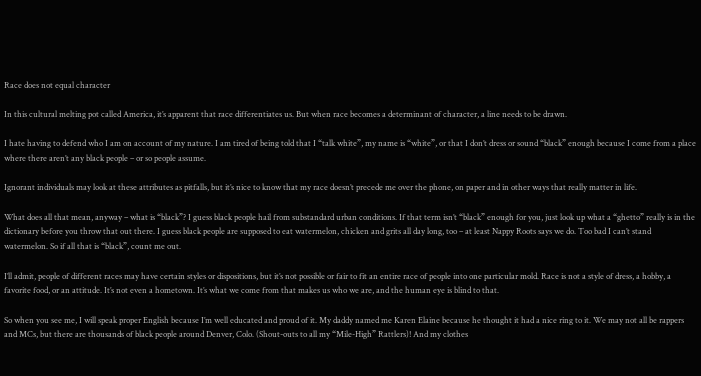Race does not equal character

In this cultural melting pot called America, it’s apparent that race differentiates us. But when race becomes a determinant of character, a line needs to be drawn.

I hate having to defend who I am on account of my nature. I am tired of being told that I “talk white”, my name is “white”, or that I don’t dress or sound “black” enough because I come from a place where there aren’t any black people – or so people assume.

Ignorant individuals may look at these attributes as pitfalls, but it’s nice to know that my race doesn’t precede me over the phone, on paper and in other ways that really matter in life.

What does all that mean, anyway – what is “black”? I guess black people hail from substandard urban conditions. If that term isn’t “black” enough for you, just look up what a “ghetto” really is in the dictionary before you throw that out there. I guess black people are supposed to eat watermelon, chicken and grits all day long, too – at least Nappy Roots says we do. Too bad I can’t stand watermelon. So if all that is “black”, count me out.

I’ll admit, people of different races may have certain styles or dispositions, but it’s not possible or fair to fit an entire race of people into one particular mold. Race is not a style of dress, a hobby, a favorite food, or an attitude. It’s not even a hometown. It’s what we come from that makes us who we are, and the human eye is blind to that.

So when you see me, I will speak proper English because I’m well educated and proud of it. My daddy named me Karen Elaine because he thought it had a nice ring to it. We may not all be rappers and MCs, but there are thousands of black people around Denver, Colo. (Shout-outs to all my “Mile-High” Rattlers)! And my clothes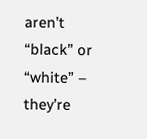aren’t “black” or “white” – they’re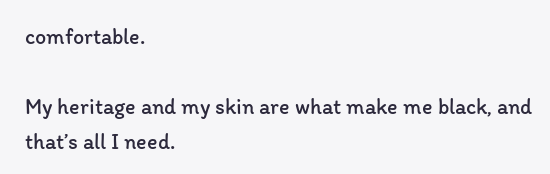comfortable.

My heritage and my skin are what make me black, and that’s all I need.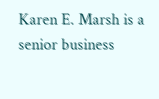Karen E. Marsh is a senior business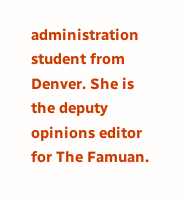administration student from Denver. She is the deputy opinions editor for The Famuan.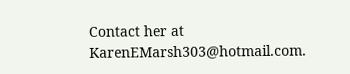Contact her at KarenEMarsh303@hotmail.com.